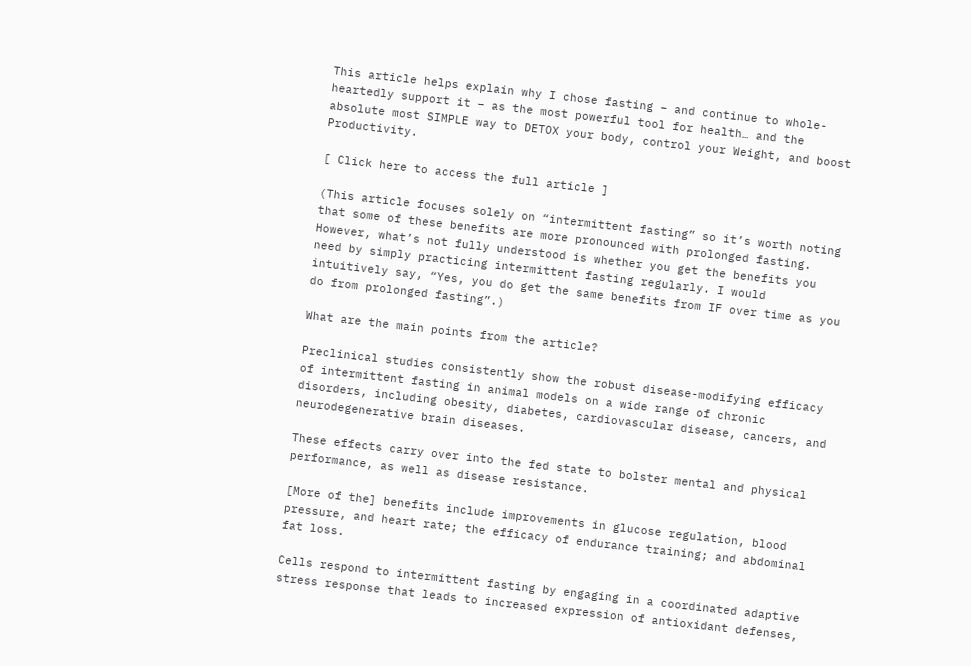This article helps explain why I chose fasting – and continue to whole-heartedly support it – as the most powerful tool for health… and the absolute most SIMPLE way to DETOX your body, control your Weight, and boost Productivity.

[ Click here to access the full article ]

(This article focuses solely on “intermittent fasting” so it’s worth noting that some of these benefits are more pronounced with prolonged fasting. However, what’s not fully understood is whether you get the benefits you need by simply practicing intermittent fasting regularly. I would intuitively say, “Yes, you do get the same benefits from IF over time as you do from prolonged fasting”.)

What are the main points from the article?

Preclinical studies consistently show the robust disease-modifying efficacy of intermittent fasting in animal models on a wide range of chronic disorders, including obesity, diabetes, cardiovascular disease, cancers, and neurodegenerative brain diseases.

These effects carry over into the fed state to bolster mental and physical performance, as well as disease resistance.

[More of the] benefits include improvements in glucose regulation, blood pressure, and heart rate; the efficacy of endurance training; and abdominal fat loss.

Cells respond to intermittent fasting by engaging in a coordinated adaptive stress response that leads to increased expression of antioxidant defenses,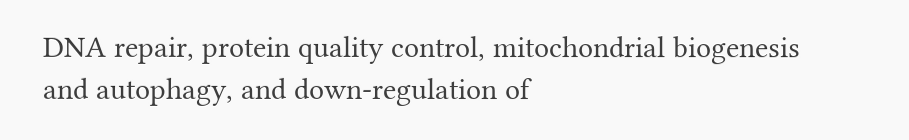DNA repair, protein quality control, mitochondrial biogenesis and autophagy, and down-regulation of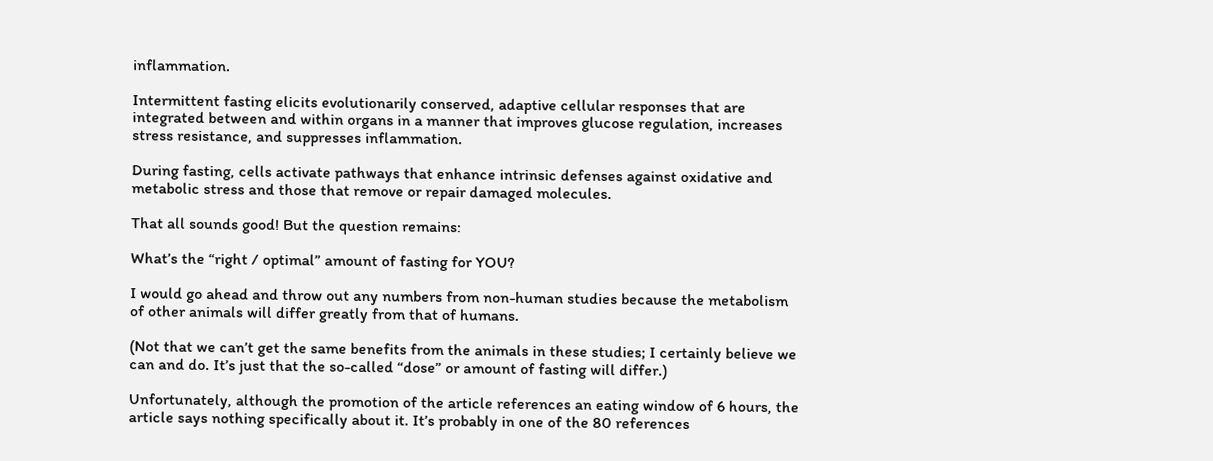inflammation.

Intermittent fasting elicits evolutionarily conserved, adaptive cellular responses that are integrated between and within organs in a manner that improves glucose regulation, increases stress resistance, and suppresses inflammation.

During fasting, cells activate pathways that enhance intrinsic defenses against oxidative and metabolic stress and those that remove or repair damaged molecules.

That all sounds good! But the question remains:

What’s the “right / optimal” amount of fasting for YOU?

I would go ahead and throw out any numbers from non-human studies because the metabolism of other animals will differ greatly from that of humans.

(Not that we can’t get the same benefits from the animals in these studies; I certainly believe we can and do. It’s just that the so-called “dose” or amount of fasting will differ.)

Unfortunately, although the promotion of the article references an eating window of 6 hours, the article says nothing specifically about it. It’s probably in one of the 80 references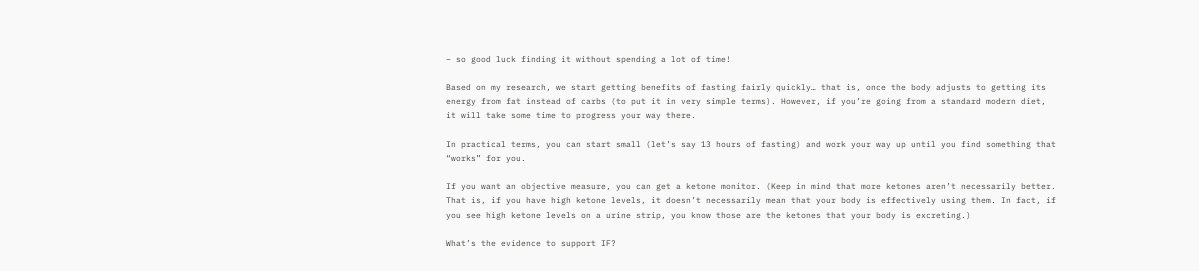– so good luck finding it without spending a lot of time!

Based on my research, we start getting benefits of fasting fairly quickly… that is, once the body adjusts to getting its energy from fat instead of carbs (to put it in very simple terms). However, if you’re going from a standard modern diet, it will take some time to progress your way there.

In practical terms, you can start small (let’s say 13 hours of fasting) and work your way up until you find something that “works” for you.

If you want an objective measure, you can get a ketone monitor. (Keep in mind that more ketones aren’t necessarily better. That is, if you have high ketone levels, it doesn’t necessarily mean that your body is effectively using them. In fact, if you see high ketone levels on a urine strip, you know those are the ketones that your body is excreting.)

What’s the evidence to support IF?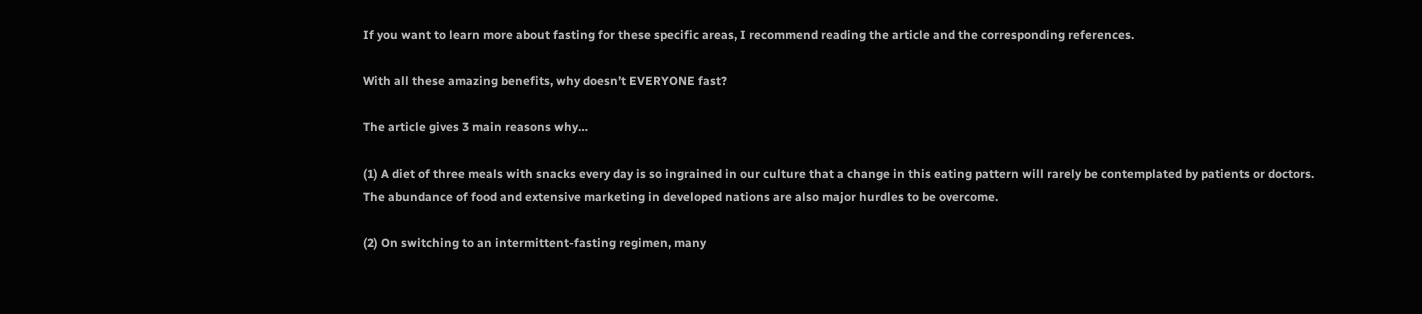If you want to learn more about fasting for these specific areas, I recommend reading the article and the corresponding references.

With all these amazing benefits, why doesn’t EVERYONE fast?

The article gives 3 main reasons why…

(1) A diet of three meals with snacks every day is so ingrained in our culture that a change in this eating pattern will rarely be contemplated by patients or doctors. The abundance of food and extensive marketing in developed nations are also major hurdles to be overcome.

(2) On switching to an intermittent-fasting regimen, many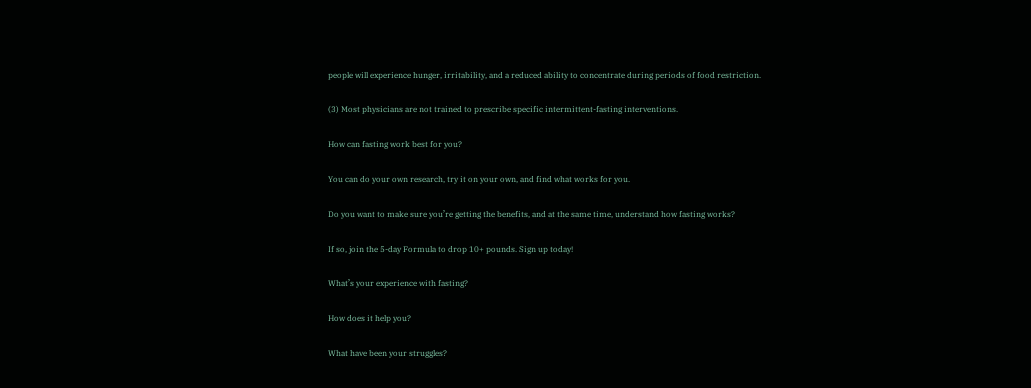people will experience hunger, irritability, and a reduced ability to concentrate during periods of food restriction.

(3) Most physicians are not trained to prescribe specific intermittent-fasting interventions.

How can fasting work best for you?

You can do your own research, try it on your own, and find what works for you.

Do you want to make sure you’re getting the benefits, and at the same time, understand how fasting works?

If so, join the 5-day Formula to drop 10+ pounds. Sign up today!

What’s your experience with fasting?

How does it help you?

What have been your struggles?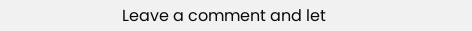Leave a comment and let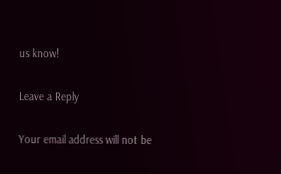us know!

Leave a Reply

Your email address will not be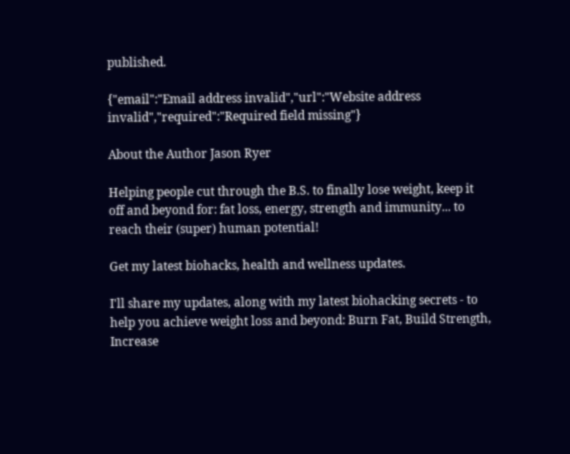published.

{"email":"Email address invalid","url":"Website address invalid","required":"Required field missing"}

About the Author Jason Ryer

Helping people cut through the B.S. to finally lose weight, keep it off and beyond for: fat loss, energy, strength and immunity... to reach their (super) human potential!

Get my latest biohacks, health and wellness updates.

I'll share my updates, along with my latest biohacking secrets - to help you achieve weight loss and beyond: Burn Fat, Build Strength, Increase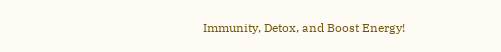Immunity, Detox, and Boost Energy!